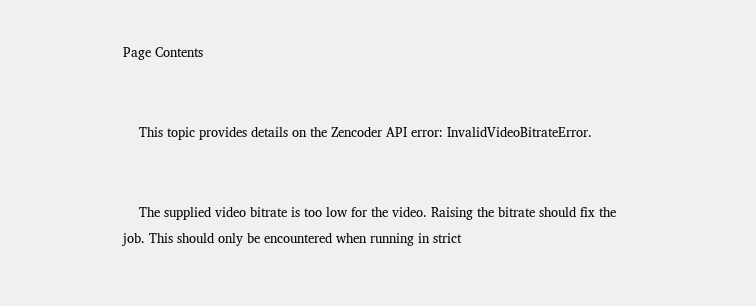Page Contents


    This topic provides details on the Zencoder API error: InvalidVideoBitrateError.


    The supplied video bitrate is too low for the video. Raising the bitrate should fix the job. This should only be encountered when running in strict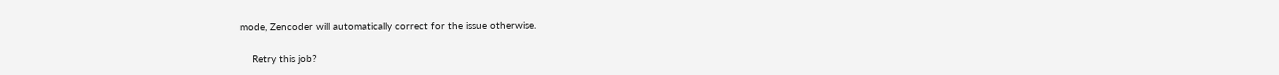mode, Zencoder will automatically correct for the issue otherwise.

    Retry this job?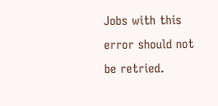Jobs with this error should not be retried.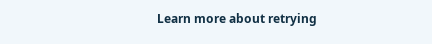Learn more about retrying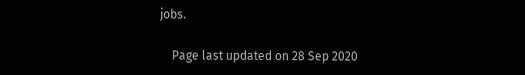jobs.

    Page last updated on 28 Sep 2020